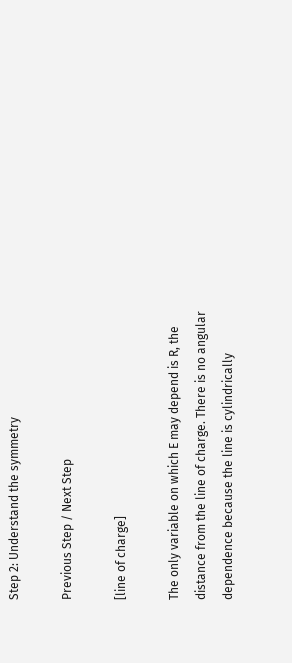Step 2: Understand the symmetry

Previous Step / Next Step

[line of charge]

The only variable on which E may depend is R, the distance from the line of charge. There is no angular dependence because the line is cylindrically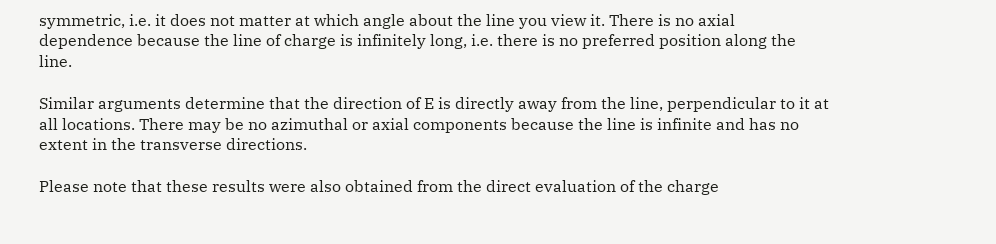symmetric, i.e. it does not matter at which angle about the line you view it. There is no axial dependence because the line of charge is infinitely long, i.e. there is no preferred position along the line.

Similar arguments determine that the direction of E is directly away from the line, perpendicular to it at all locations. There may be no azimuthal or axial components because the line is infinite and has no extent in the transverse directions.

Please note that these results were also obtained from the direct evaluation of the charge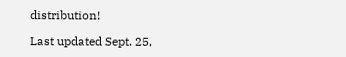distribution!

Last updated Sept. 25,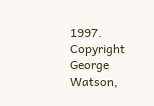1997.
Copyright George Watson,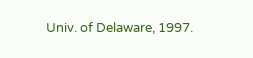Univ. of Delaware, 1997.